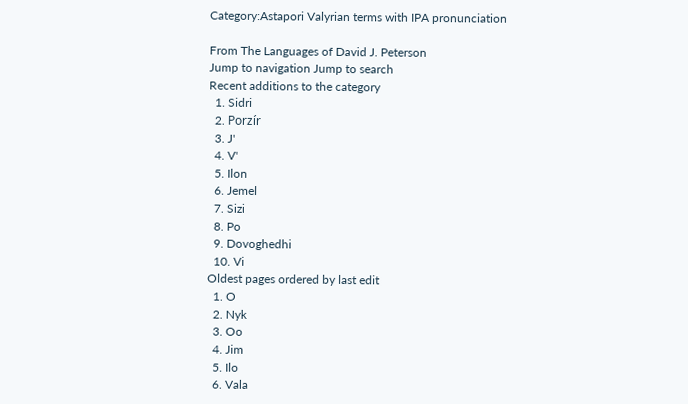Category:Astapori Valyrian terms with IPA pronunciation

From The Languages of David J. Peterson
Jump to navigation Jump to search
Recent additions to the category
  1. Sidri
  2. Porzír
  3. J'
  4. V'
  5. Ilon
  6. Jemel
  7. Sizi
  8. Po
  9. Dovoghedhi
  10. Vi
Oldest pages ordered by last edit
  1. O
  2. Nyk
  3. Oo
  4. Jim
  5. Ilo
  6. Vala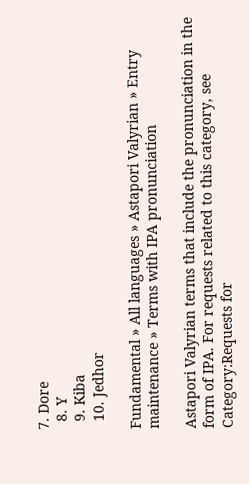7. Dore
  8. Y
  9. Kiba
  10. Jedhor

Fundamental » All languages » Astapori Valyrian » Entry maintenance » Terms with IPA pronunciation

Astapori Valyrian terms that include the pronunciation in the form of IPA. For requests related to this category, see Category:Requests for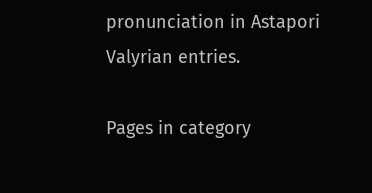pronunciation in Astapori Valyrian entries.

Pages in category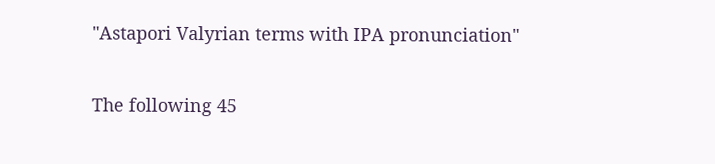"Astapori Valyrian terms with IPA pronunciation"

The following 45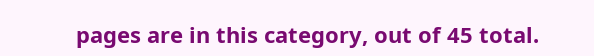pages are in this category, out of 45 total.